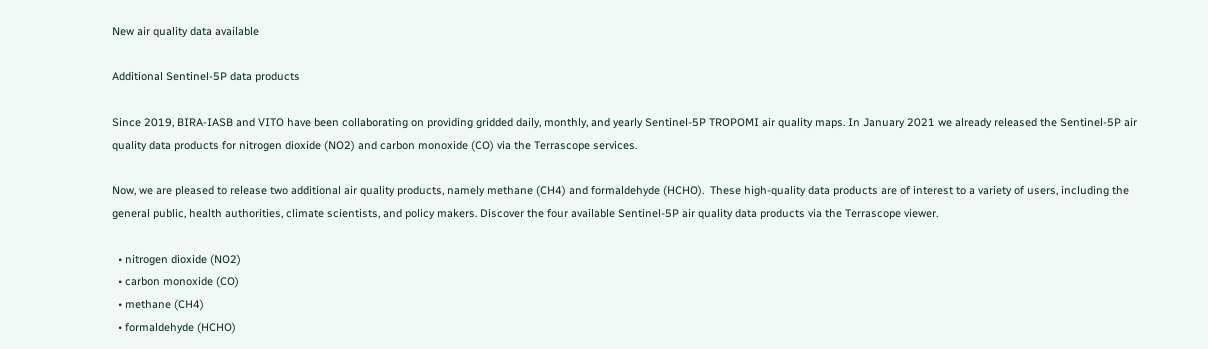New air quality data available

Additional Sentinel-5P data products

Since 2019, BIRA-IASB and VITO have been collaborating on providing gridded daily, monthly, and yearly Sentinel-5P TROPOMI air quality maps. In January 2021 we already released the Sentinel-5P air quality data products for nitrogen dioxide (NO2) and carbon monoxide (CO) via the Terrascope services.

Now, we are pleased to release two additional air quality products, namely methane (CH4) and formaldehyde (HCHO).  These high-quality data products are of interest to a variety of users, including the general public, health authorities, climate scientists, and policy makers. Discover the four available Sentinel-5P air quality data products via the Terrascope viewer.

  • nitrogen dioxide (NO2)
  • carbon monoxide (CO)
  • methane (CH4)
  • formaldehyde (HCHO)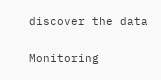discover the data

Monitoring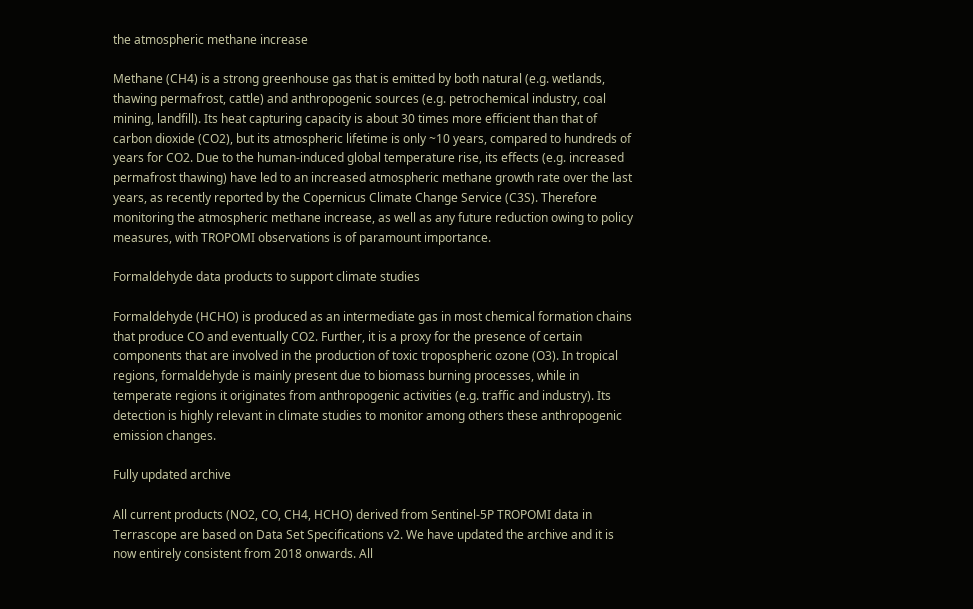the atmospheric methane increase

Methane (CH4) is a strong greenhouse gas that is emitted by both natural (e.g. wetlands, thawing permafrost, cattle) and anthropogenic sources (e.g. petrochemical industry, coal mining, landfill). Its heat capturing capacity is about 30 times more efficient than that of carbon dioxide (CO2), but its atmospheric lifetime is only ~10 years, compared to hundreds of years for CO2. Due to the human-induced global temperature rise, its effects (e.g. increased permafrost thawing) have led to an increased atmospheric methane growth rate over the last years, as recently reported by the Copernicus Climate Change Service (C3S). Therefore monitoring the atmospheric methane increase, as well as any future reduction owing to policy measures, with TROPOMI observations is of paramount importance.

Formaldehyde data products to support climate studies

Formaldehyde (HCHO) is produced as an intermediate gas in most chemical formation chains that produce CO and eventually CO2. Further, it is a proxy for the presence of certain components that are involved in the production of toxic tropospheric ozone (O3). In tropical regions, formaldehyde is mainly present due to biomass burning processes, while in temperate regions it originates from anthropogenic activities (e.g. traffic and industry). Its detection is highly relevant in climate studies to monitor among others these anthropogenic emission changes.

Fully updated archive

All current products (NO2, CO, CH4, HCHO) derived from Sentinel-5P TROPOMI data in Terrascope are based on Data Set Specifications v2. We have updated the archive and it is now entirely consistent from 2018 onwards. All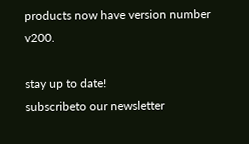products now have version number v200.

stay up to date!
subscribeto our newsletter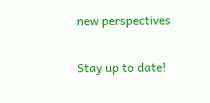new perspectives

Stay up to date!